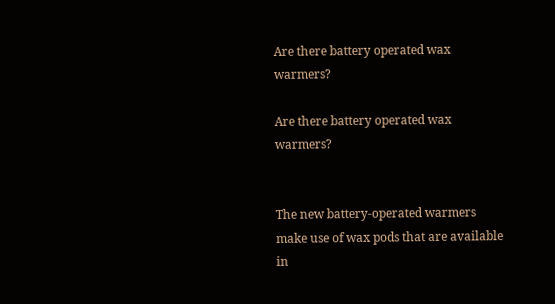Are there battery operated wax warmers?

Are there battery operated wax warmers?


The new battery-operated warmers make use of wax pods that are available in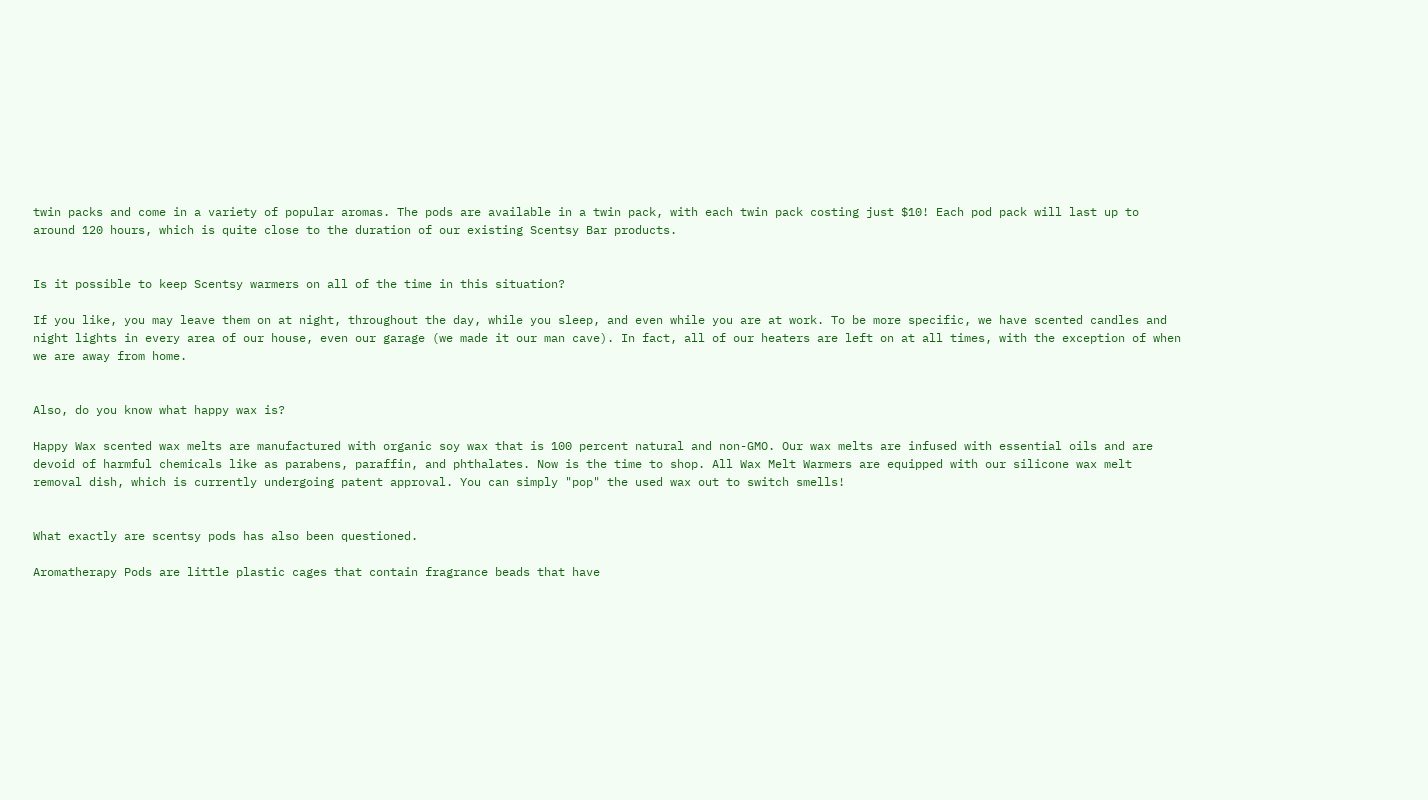twin packs and come in a variety of popular aromas. The pods are available in a twin pack, with each twin pack costing just $10! Each pod pack will last up to around 120 hours, which is quite close to the duration of our existing Scentsy Bar products.


Is it possible to keep Scentsy warmers on all of the time in this situation?

If you like, you may leave them on at night, throughout the day, while you sleep, and even while you are at work. To be more specific, we have scented candles and night lights in every area of our house, even our garage (we made it our man cave). In fact, all of our heaters are left on at all times, with the exception of when we are away from home.


Also, do you know what happy wax is?

Happy Wax scented wax melts are manufactured with organic soy wax that is 100 percent natural and non-GMO. Our wax melts are infused with essential oils and are devoid of harmful chemicals like as parabens, paraffin, and phthalates. Now is the time to shop. All Wax Melt Warmers are equipped with our silicone wax melt removal dish, which is currently undergoing patent approval. You can simply "pop" the used wax out to switch smells!


What exactly are scentsy pods has also been questioned.

Aromatherapy Pods are little plastic cages that contain fragrance beads that have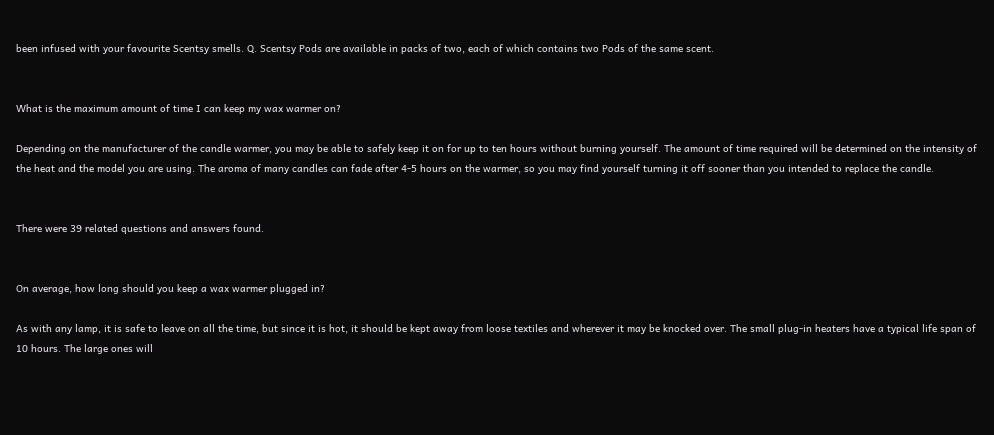been infused with your favourite Scentsy smells. Q. Scentsy Pods are available in packs of two, each of which contains two Pods of the same scent.


What is the maximum amount of time I can keep my wax warmer on?

Depending on the manufacturer of the candle warmer, you may be able to safely keep it on for up to ten hours without burning yourself. The amount of time required will be determined on the intensity of the heat and the model you are using. The aroma of many candles can fade after 4-5 hours on the warmer, so you may find yourself turning it off sooner than you intended to replace the candle.


There were 39 related questions and answers found.


On average, how long should you keep a wax warmer plugged in?

As with any lamp, it is safe to leave on all the time, but since it is hot, it should be kept away from loose textiles and wherever it may be knocked over. The small plug-in heaters have a typical life span of 10 hours. The large ones will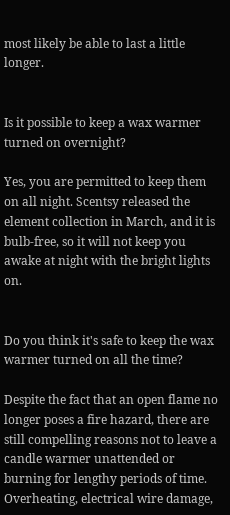most likely be able to last a little longer.


Is it possible to keep a wax warmer turned on overnight?

Yes, you are permitted to keep them on all night. Scentsy released the element collection in March, and it is bulb-free, so it will not keep you awake at night with the bright lights on.


Do you think it's safe to keep the wax warmer turned on all the time?

Despite the fact that an open flame no longer poses a fire hazard, there are still compelling reasons not to leave a candle warmer unattended or burning for lengthy periods of time. Overheating, electrical wire damage,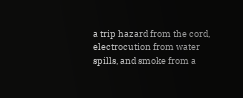a trip hazard from the cord, electrocution from water spills, and smoke from a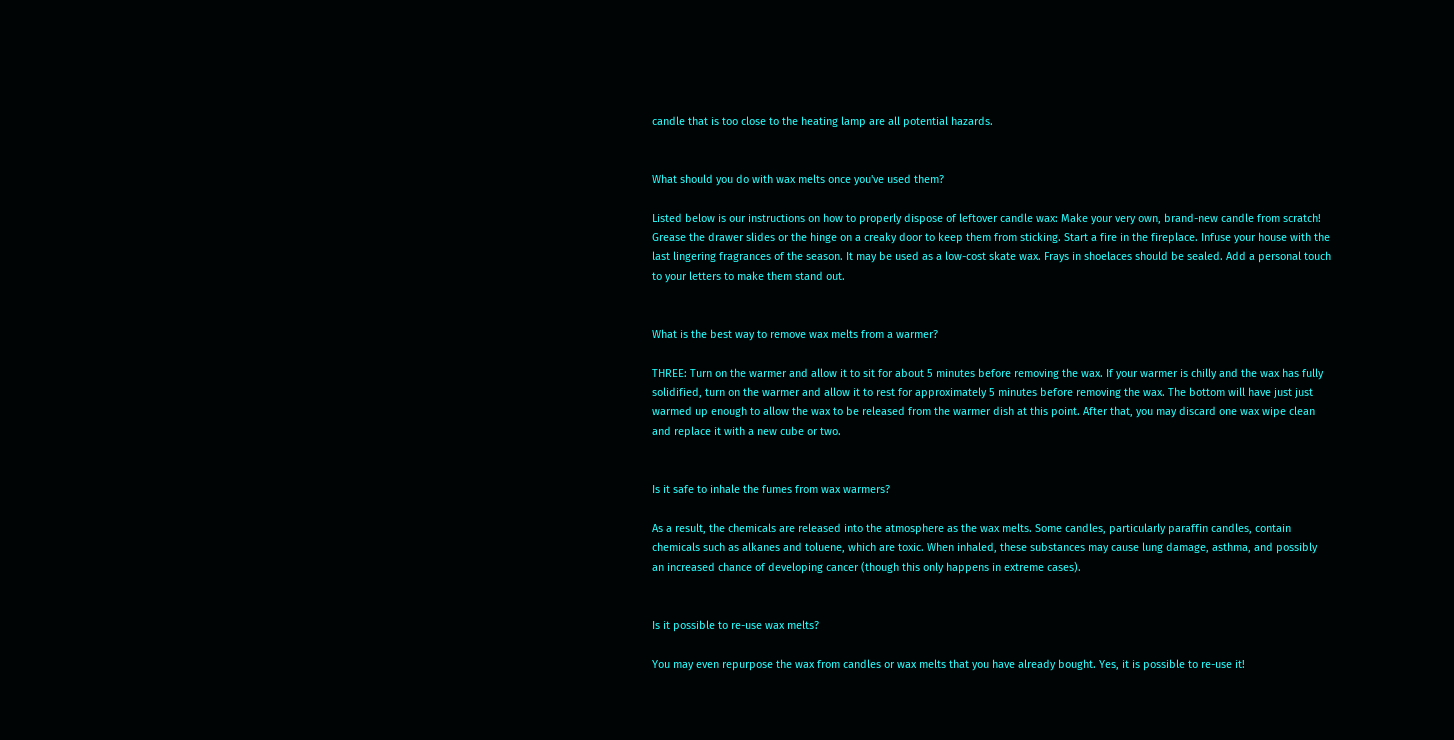candle that is too close to the heating lamp are all potential hazards.


What should you do with wax melts once you've used them?

Listed below is our instructions on how to properly dispose of leftover candle wax: Make your very own, brand-new candle from scratch! Grease the drawer slides or the hinge on a creaky door to keep them from sticking. Start a fire in the fireplace. Infuse your house with the last lingering fragrances of the season. It may be used as a low-cost skate wax. Frays in shoelaces should be sealed. Add a personal touch to your letters to make them stand out.


What is the best way to remove wax melts from a warmer?

THREE: Turn on the warmer and allow it to sit for about 5 minutes before removing the wax. If your warmer is chilly and the wax has fully solidified, turn on the warmer and allow it to rest for approximately 5 minutes before removing the wax. The bottom will have just just warmed up enough to allow the wax to be released from the warmer dish at this point. After that, you may discard one wax wipe clean and replace it with a new cube or two.


Is it safe to inhale the fumes from wax warmers?

As a result, the chemicals are released into the atmosphere as the wax melts. Some candles, particularly paraffin candles, contain chemicals such as alkanes and toluene, which are toxic. When inhaled, these substances may cause lung damage, asthma, and possibly an increased chance of developing cancer (though this only happens in extreme cases).


Is it possible to re-use wax melts?

You may even repurpose the wax from candles or wax melts that you have already bought. Yes, it is possible to re-use it!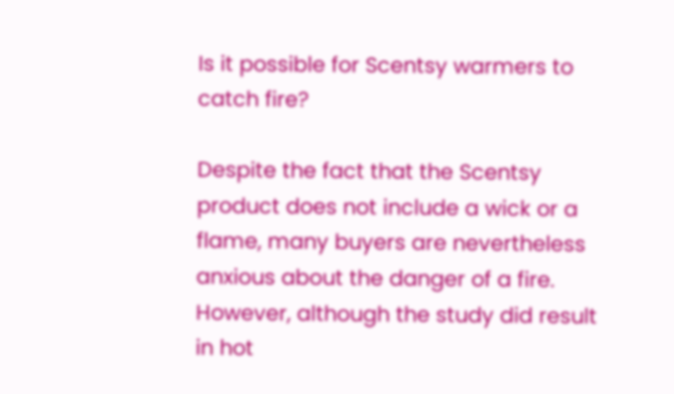Is it possible for Scentsy warmers to catch fire?

Despite the fact that the Scentsy product does not include a wick or a flame, many buyers are nevertheless anxious about the danger of a fire. However, although the study did result in hot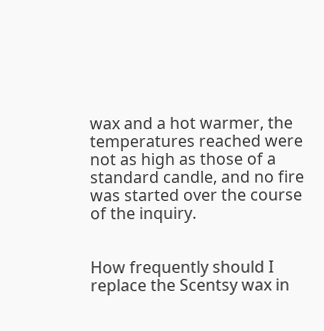wax and a hot warmer, the temperatures reached were not as high as those of a standard candle, and no fire was started over the course of the inquiry.


How frequently should I replace the Scentsy wax in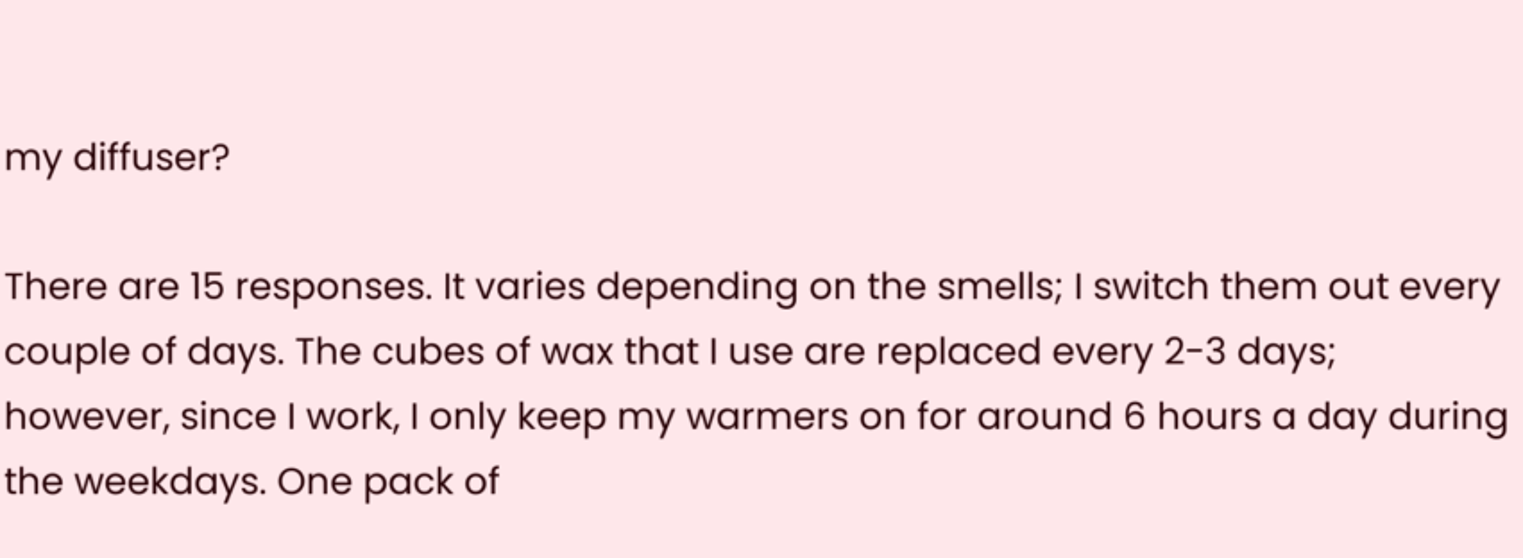my diffuser?

There are 15 responses. It varies depending on the smells; I switch them out every couple of days. The cubes of wax that I use are replaced every 2-3 days; however, since I work, I only keep my warmers on for around 6 hours a day during the weekdays. One pack of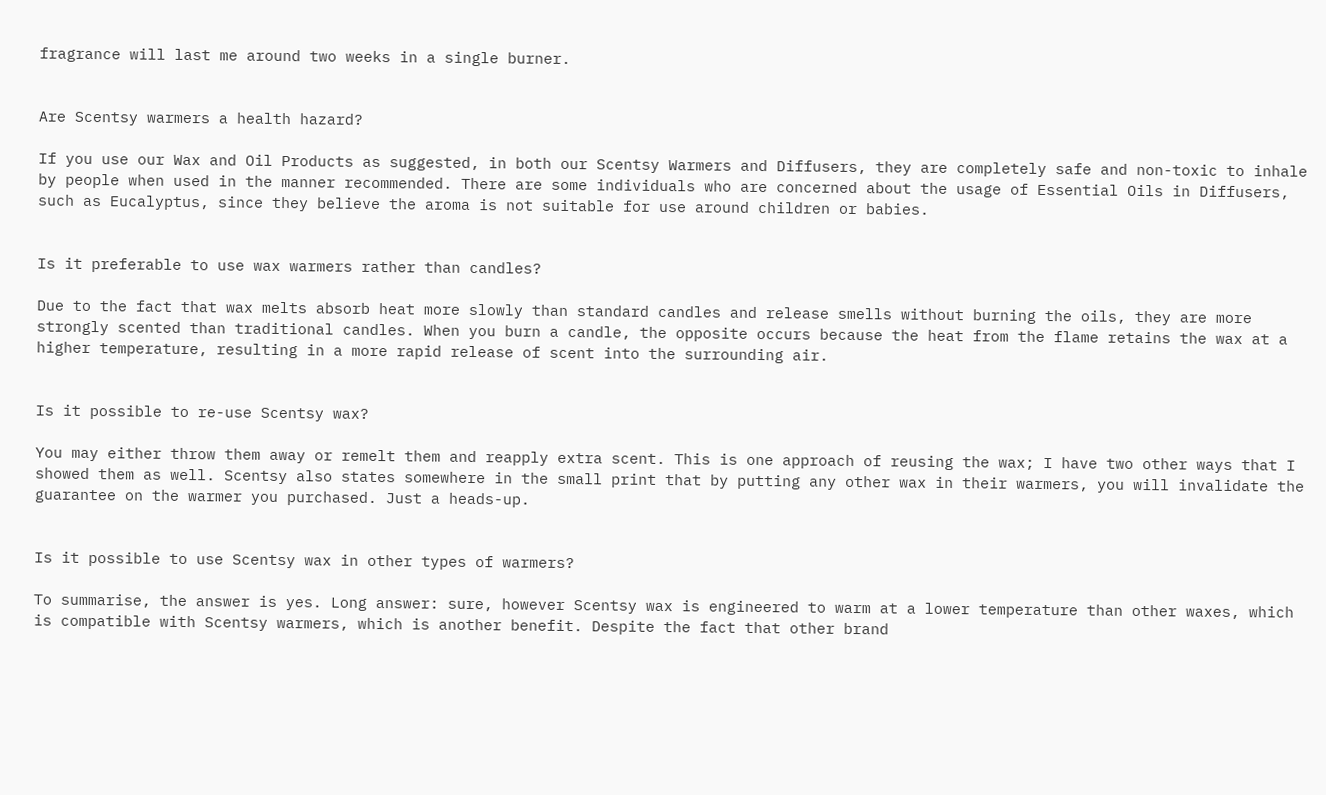fragrance will last me around two weeks in a single burner.


Are Scentsy warmers a health hazard?

If you use our Wax and Oil Products as suggested, in both our Scentsy Warmers and Diffusers, they are completely safe and non-toxic to inhale by people when used in the manner recommended. There are some individuals who are concerned about the usage of Essential Oils in Diffusers, such as Eucalyptus, since they believe the aroma is not suitable for use around children or babies.


Is it preferable to use wax warmers rather than candles?

Due to the fact that wax melts absorb heat more slowly than standard candles and release smells without burning the oils, they are more strongly scented than traditional candles. When you burn a candle, the opposite occurs because the heat from the flame retains the wax at a higher temperature, resulting in a more rapid release of scent into the surrounding air.


Is it possible to re-use Scentsy wax?

You may either throw them away or remelt them and reapply extra scent. This is one approach of reusing the wax; I have two other ways that I showed them as well. Scentsy also states somewhere in the small print that by putting any other wax in their warmers, you will invalidate the guarantee on the warmer you purchased. Just a heads-up.


Is it possible to use Scentsy wax in other types of warmers?

To summarise, the answer is yes. Long answer: sure, however Scentsy wax is engineered to warm at a lower temperature than other waxes, which is compatible with Scentsy warmers, which is another benefit. Despite the fact that other brand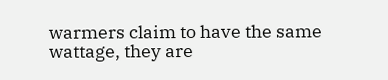warmers claim to have the same wattage, they are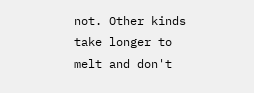not. Other kinds take longer to melt and don't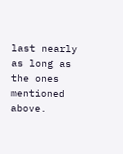last nearly as long as the ones mentioned above.